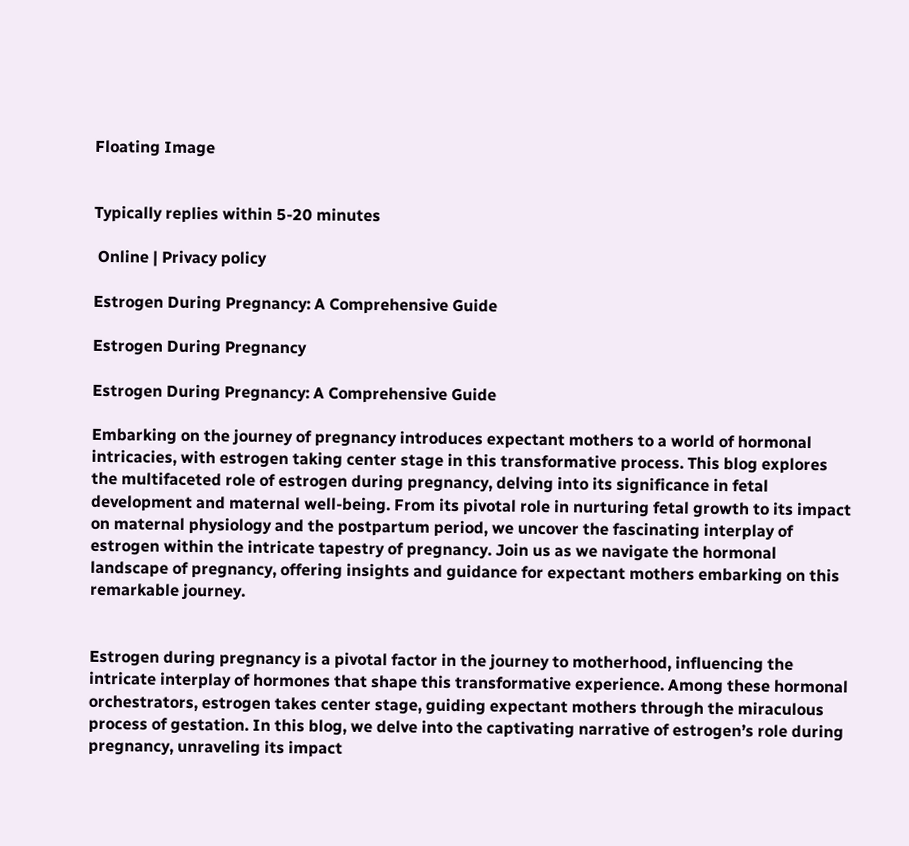Floating Image


Typically replies within 5-20 minutes

 Online | Privacy policy

Estrogen During Pregnancy: A Comprehensive Guide

Estrogen During Pregnancy

Estrogen During Pregnancy: A Comprehensive Guide

Embarking on the journey of pregnancy introduces expectant mothers to a world of hormonal intricacies, with estrogen taking center stage in this transformative process. This blog explores the multifaceted role of estrogen during pregnancy, delving into its significance in fetal development and maternal well-being. From its pivotal role in nurturing fetal growth to its impact on maternal physiology and the postpartum period, we uncover the fascinating interplay of estrogen within the intricate tapestry of pregnancy. Join us as we navigate the hormonal landscape of pregnancy, offering insights and guidance for expectant mothers embarking on this remarkable journey.


Estrogen during pregnancy is a pivotal factor in the journey to motherhood, influencing the intricate interplay of hormones that shape this transformative experience. Among these hormonal orchestrators, estrogen takes center stage, guiding expectant mothers through the miraculous process of gestation. In this blog, we delve into the captivating narrative of estrogen’s role during pregnancy, unraveling its impact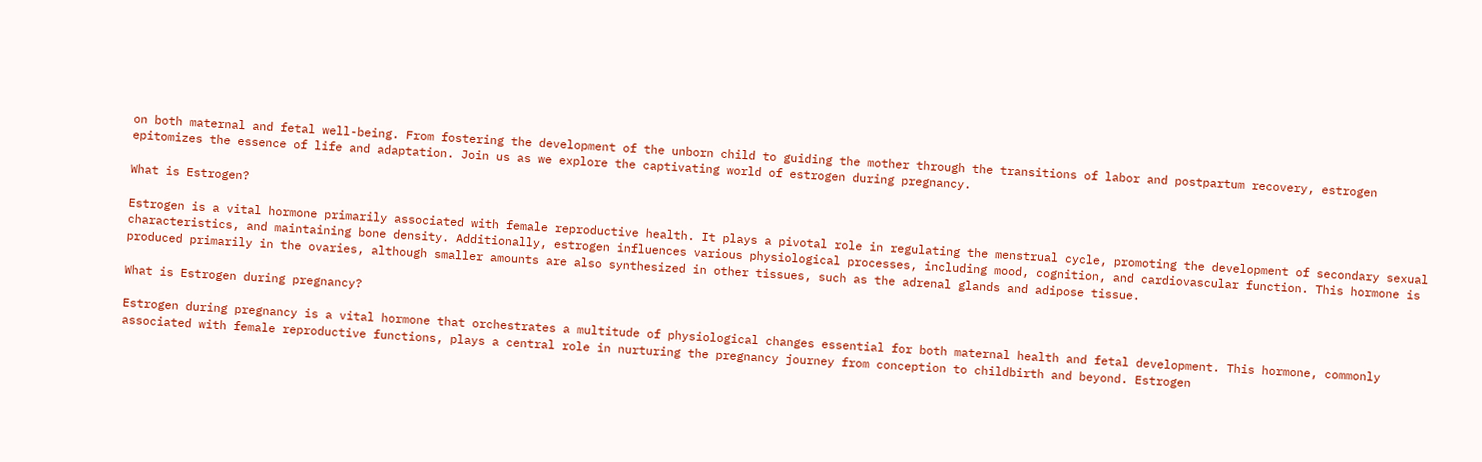on both maternal and fetal well-being. From fostering the development of the unborn child to guiding the mother through the transitions of labor and postpartum recovery, estrogen epitomizes the essence of life and adaptation. Join us as we explore the captivating world of estrogen during pregnancy.

What is Estrogen?

Estrogen is a vital hormone primarily associated with female reproductive health. It plays a pivotal role in regulating the menstrual cycle, promoting the development of secondary sexual characteristics, and maintaining bone density. Additionally, estrogen influences various physiological processes, including mood, cognition, and cardiovascular function. This hormone is produced primarily in the ovaries, although smaller amounts are also synthesized in other tissues, such as the adrenal glands and adipose tissue.

What is Estrogen during pregnancy?

Estrogen during pregnancy is a vital hormone that orchestrates a multitude of physiological changes essential for both maternal health and fetal development. This hormone, commonly associated with female reproductive functions, plays a central role in nurturing the pregnancy journey from conception to childbirth and beyond. Estrogen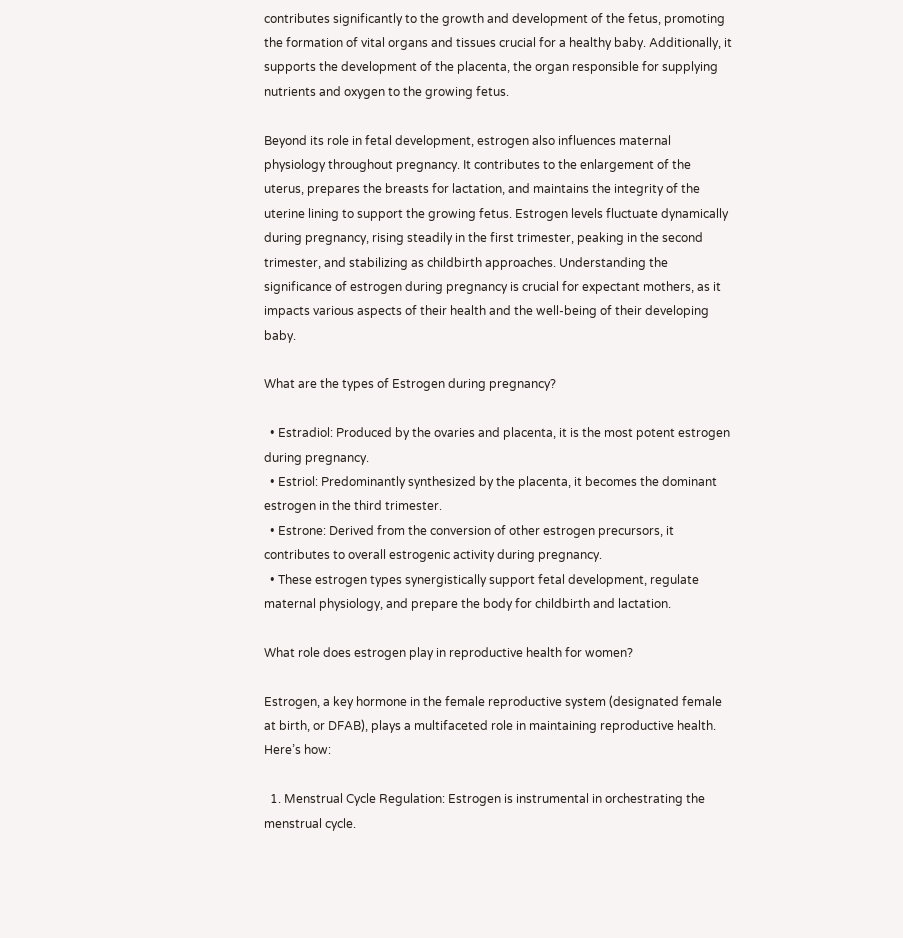contributes significantly to the growth and development of the fetus, promoting the formation of vital organs and tissues crucial for a healthy baby. Additionally, it supports the development of the placenta, the organ responsible for supplying nutrients and oxygen to the growing fetus.

Beyond its role in fetal development, estrogen also influences maternal physiology throughout pregnancy. It contributes to the enlargement of the uterus, prepares the breasts for lactation, and maintains the integrity of the uterine lining to support the growing fetus. Estrogen levels fluctuate dynamically during pregnancy, rising steadily in the first trimester, peaking in the second trimester, and stabilizing as childbirth approaches. Understanding the significance of estrogen during pregnancy is crucial for expectant mothers, as it impacts various aspects of their health and the well-being of their developing baby.

What are the types of Estrogen during pregnancy?

  • Estradiol: Produced by the ovaries and placenta, it is the most potent estrogen during pregnancy.
  • Estriol: Predominantly synthesized by the placenta, it becomes the dominant estrogen in the third trimester.
  • Estrone: Derived from the conversion of other estrogen precursors, it contributes to overall estrogenic activity during pregnancy.
  • These estrogen types synergistically support fetal development, regulate maternal physiology, and prepare the body for childbirth and lactation.

What role does estrogen play in reproductive health for women?

Estrogen, a key hormone in the female reproductive system (designated female at birth, or DFAB), plays a multifaceted role in maintaining reproductive health. Here’s how:

  1. Menstrual Cycle Regulation: Estrogen is instrumental in orchestrating the menstrual cycle.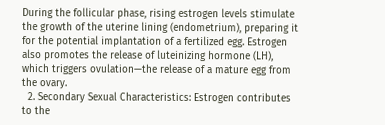During the follicular phase, rising estrogen levels stimulate the growth of the uterine lining (endometrium), preparing it for the potential implantation of a fertilized egg. Estrogen also promotes the release of luteinizing hormone (LH), which triggers ovulation—the release of a mature egg from the ovary.
  2. Secondary Sexual Characteristics: Estrogen contributes to the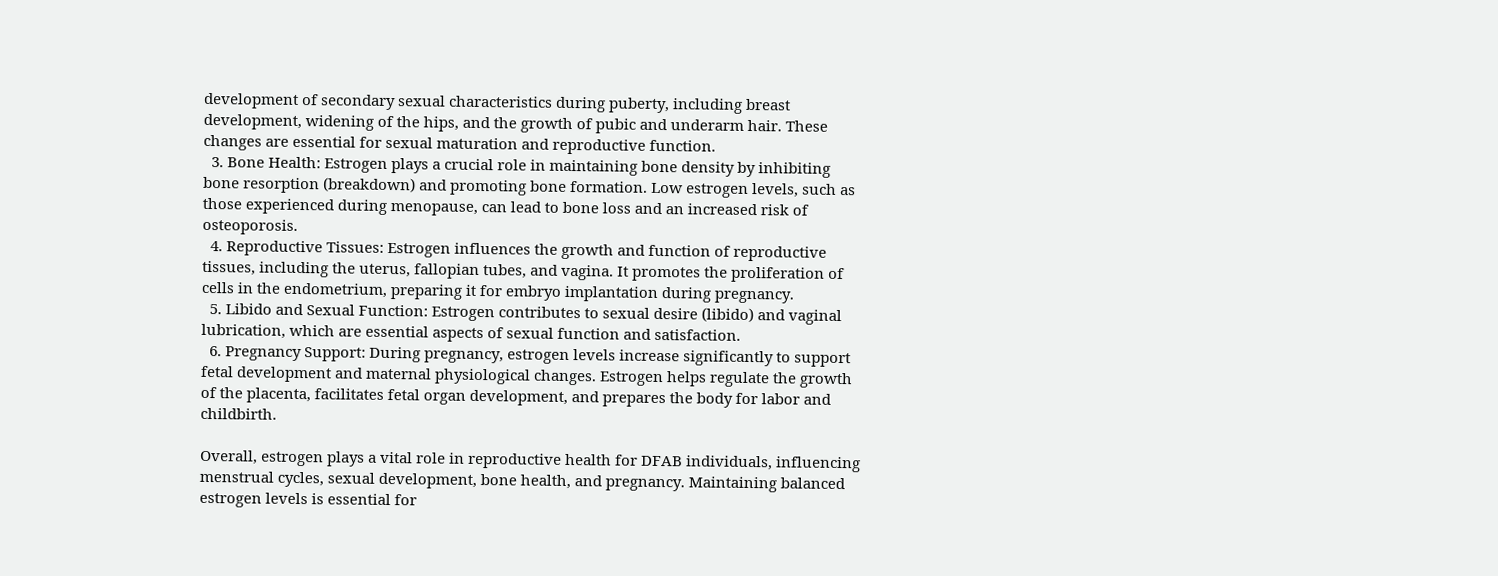development of secondary sexual characteristics during puberty, including breast development, widening of the hips, and the growth of pubic and underarm hair. These changes are essential for sexual maturation and reproductive function.
  3. Bone Health: Estrogen plays a crucial role in maintaining bone density by inhibiting bone resorption (breakdown) and promoting bone formation. Low estrogen levels, such as those experienced during menopause, can lead to bone loss and an increased risk of osteoporosis.
  4. Reproductive Tissues: Estrogen influences the growth and function of reproductive tissues, including the uterus, fallopian tubes, and vagina. It promotes the proliferation of cells in the endometrium, preparing it for embryo implantation during pregnancy.
  5. Libido and Sexual Function: Estrogen contributes to sexual desire (libido) and vaginal lubrication, which are essential aspects of sexual function and satisfaction.
  6. Pregnancy Support: During pregnancy, estrogen levels increase significantly to support fetal development and maternal physiological changes. Estrogen helps regulate the growth of the placenta, facilitates fetal organ development, and prepares the body for labor and childbirth.

Overall, estrogen plays a vital role in reproductive health for DFAB individuals, influencing menstrual cycles, sexual development, bone health, and pregnancy. Maintaining balanced estrogen levels is essential for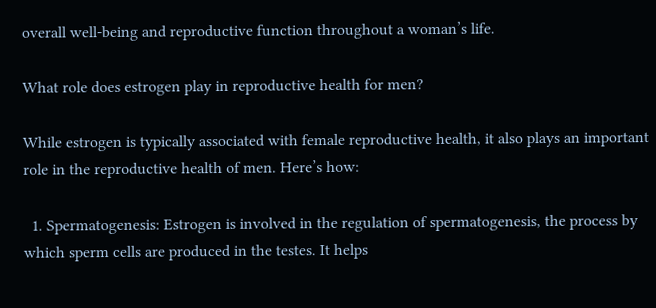overall well-being and reproductive function throughout a woman’s life.

What role does estrogen play in reproductive health for men?

While estrogen is typically associated with female reproductive health, it also plays an important role in the reproductive health of men. Here’s how:

  1. Spermatogenesis: Estrogen is involved in the regulation of spermatogenesis, the process by which sperm cells are produced in the testes. It helps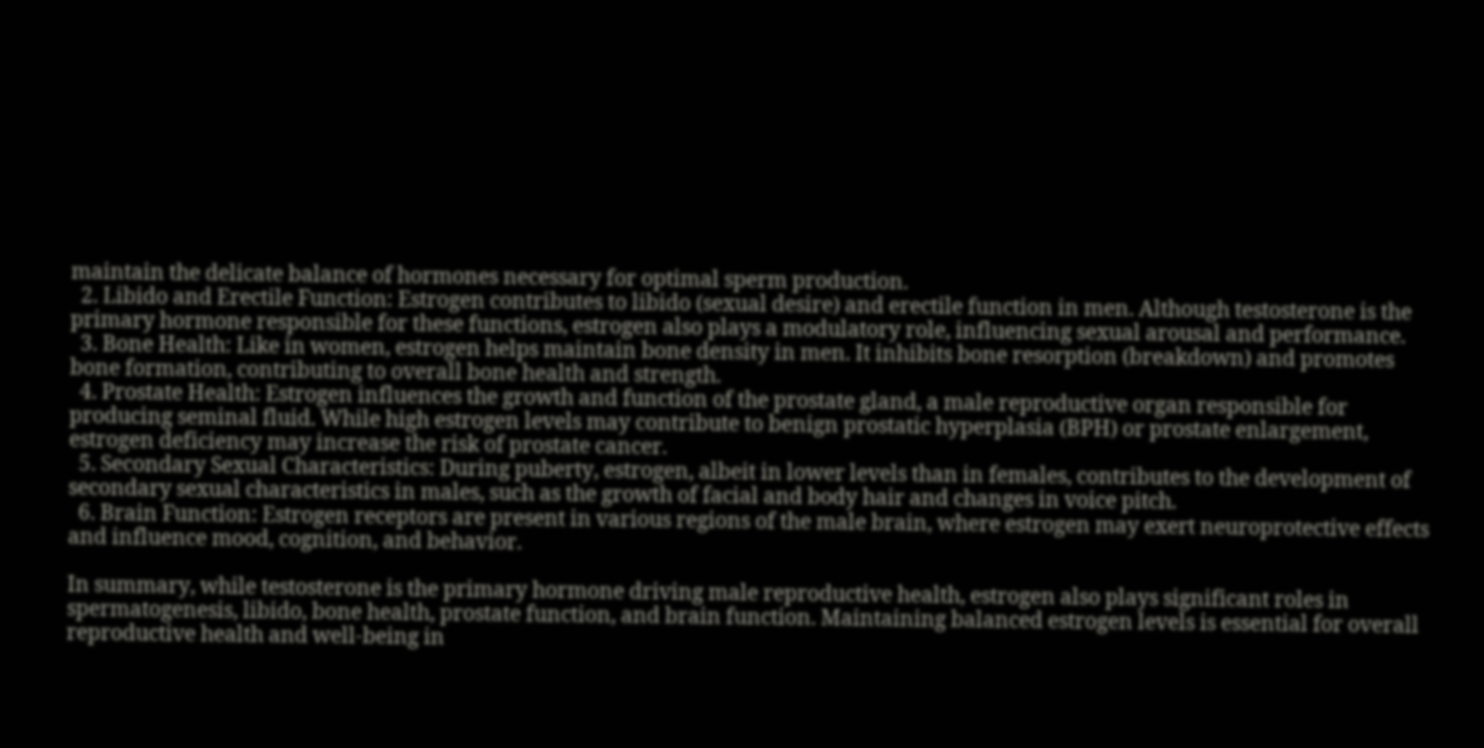maintain the delicate balance of hormones necessary for optimal sperm production.
  2. Libido and Erectile Function: Estrogen contributes to libido (sexual desire) and erectile function in men. Although testosterone is the primary hormone responsible for these functions, estrogen also plays a modulatory role, influencing sexual arousal and performance.
  3. Bone Health: Like in women, estrogen helps maintain bone density in men. It inhibits bone resorption (breakdown) and promotes bone formation, contributing to overall bone health and strength.
  4. Prostate Health: Estrogen influences the growth and function of the prostate gland, a male reproductive organ responsible for producing seminal fluid. While high estrogen levels may contribute to benign prostatic hyperplasia (BPH) or prostate enlargement, estrogen deficiency may increase the risk of prostate cancer.
  5. Secondary Sexual Characteristics: During puberty, estrogen, albeit in lower levels than in females, contributes to the development of secondary sexual characteristics in males, such as the growth of facial and body hair and changes in voice pitch.
  6. Brain Function: Estrogen receptors are present in various regions of the male brain, where estrogen may exert neuroprotective effects and influence mood, cognition, and behavior.

In summary, while testosterone is the primary hormone driving male reproductive health, estrogen also plays significant roles in spermatogenesis, libido, bone health, prostate function, and brain function. Maintaining balanced estrogen levels is essential for overall reproductive health and well-being in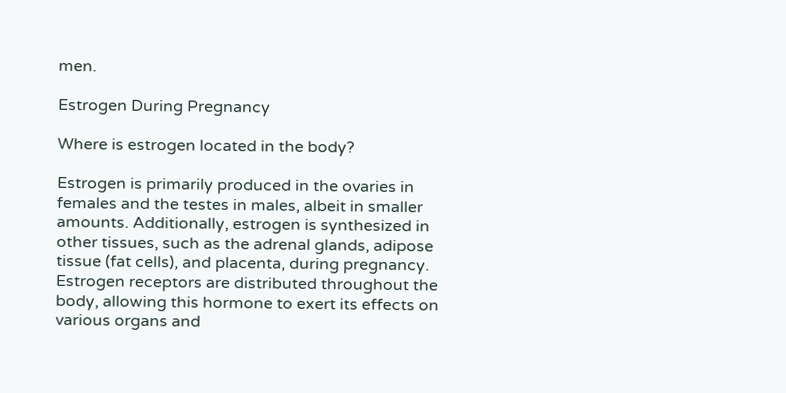men.

Estrogen During Pregnancy

Where is estrogen located in the body?

Estrogen is primarily produced in the ovaries in females and the testes in males, albeit in smaller amounts. Additionally, estrogen is synthesized in other tissues, such as the adrenal glands, adipose tissue (fat cells), and placenta, during pregnancy. Estrogen receptors are distributed throughout the body, allowing this hormone to exert its effects on various organs and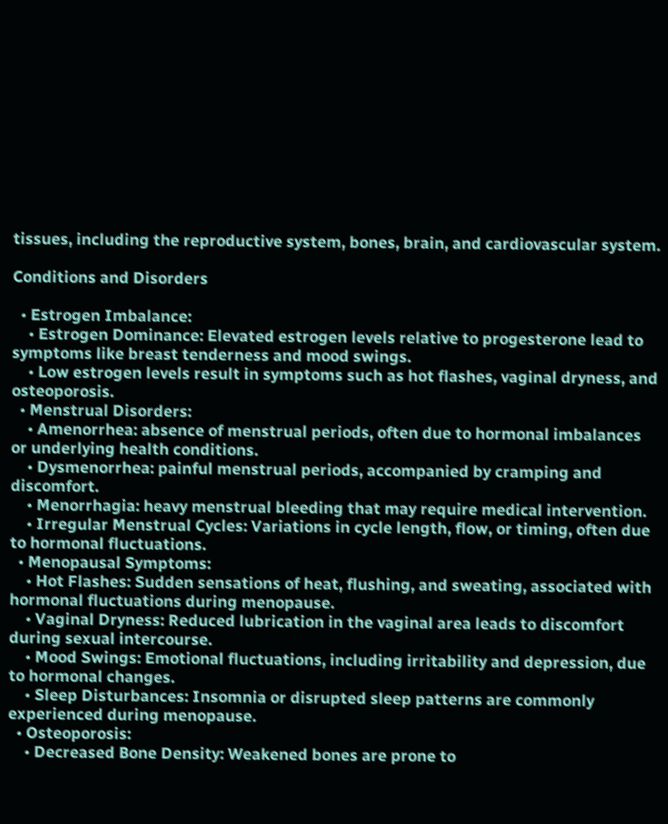tissues, including the reproductive system, bones, brain, and cardiovascular system.

Conditions and Disorders

  • Estrogen Imbalance:
    • Estrogen Dominance: Elevated estrogen levels relative to progesterone lead to symptoms like breast tenderness and mood swings.
    • Low estrogen levels result in symptoms such as hot flashes, vaginal dryness, and osteoporosis.
  • Menstrual Disorders:
    • Amenorrhea: absence of menstrual periods, often due to hormonal imbalances or underlying health conditions.
    • Dysmenorrhea: painful menstrual periods, accompanied by cramping and discomfort.
    • Menorrhagia: heavy menstrual bleeding that may require medical intervention.
    • Irregular Menstrual Cycles: Variations in cycle length, flow, or timing, often due to hormonal fluctuations.
  • Menopausal Symptoms:
    • Hot Flashes: Sudden sensations of heat, flushing, and sweating, associated with hormonal fluctuations during menopause.
    • Vaginal Dryness: Reduced lubrication in the vaginal area leads to discomfort during sexual intercourse.
    • Mood Swings: Emotional fluctuations, including irritability and depression, due to hormonal changes.
    • Sleep Disturbances: Insomnia or disrupted sleep patterns are commonly experienced during menopause.
  • Osteoporosis:
    • Decreased Bone Density: Weakened bones are prone to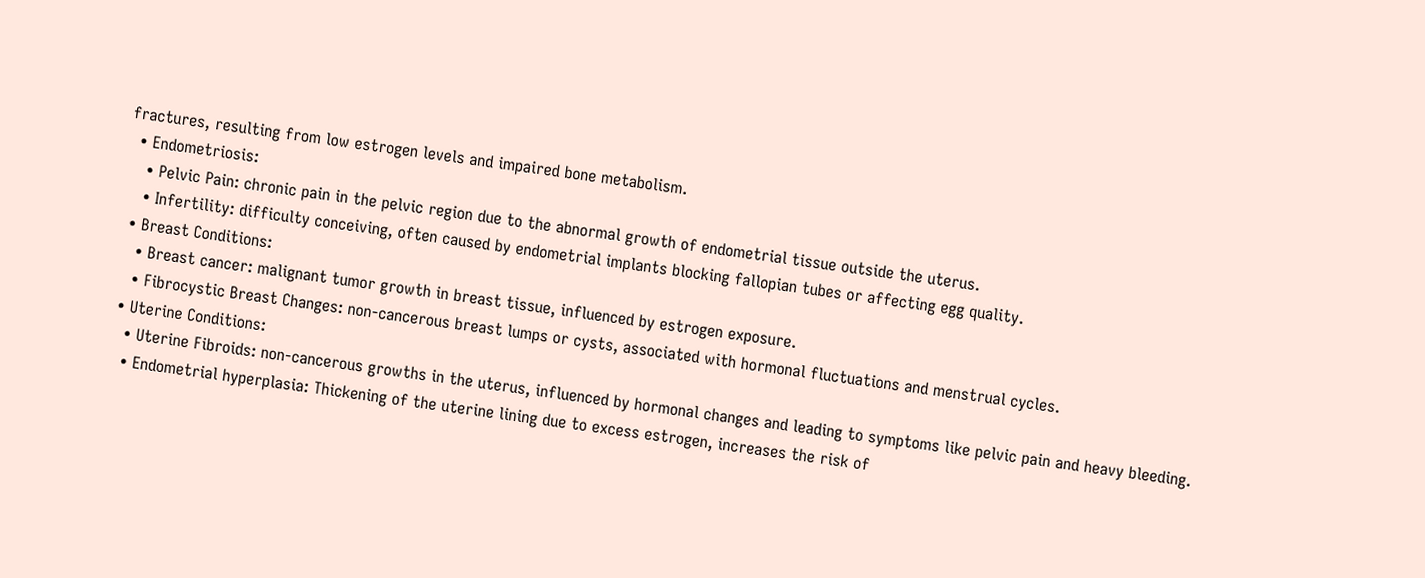fractures, resulting from low estrogen levels and impaired bone metabolism.
  • Endometriosis:
    • Pelvic Pain: chronic pain in the pelvic region due to the abnormal growth of endometrial tissue outside the uterus.
    • Infertility: difficulty conceiving, often caused by endometrial implants blocking fallopian tubes or affecting egg quality.
  • Breast Conditions:
    • Breast cancer: malignant tumor growth in breast tissue, influenced by estrogen exposure.
    • Fibrocystic Breast Changes: non-cancerous breast lumps or cysts, associated with hormonal fluctuations and menstrual cycles.
  • Uterine Conditions:
    • Uterine Fibroids: non-cancerous growths in the uterus, influenced by hormonal changes and leading to symptoms like pelvic pain and heavy bleeding.
    • Endometrial hyperplasia: Thickening of the uterine lining due to excess estrogen, increases the risk of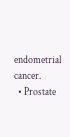endometrial cancer.
  • Prostate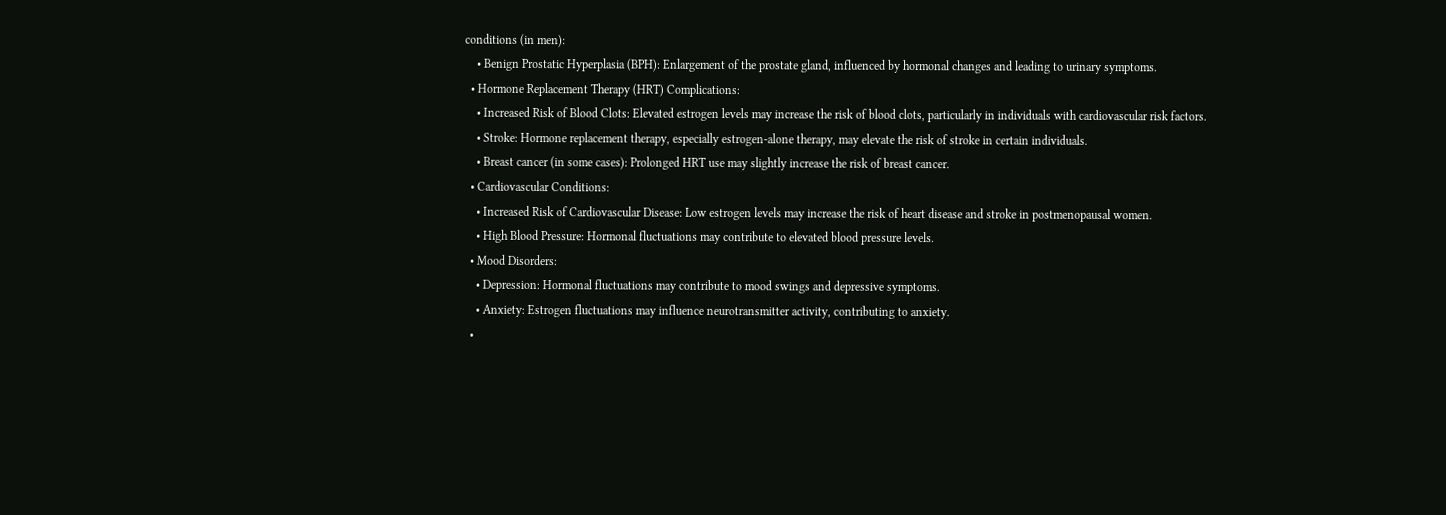conditions (in men):
    • Benign Prostatic Hyperplasia (BPH): Enlargement of the prostate gland, influenced by hormonal changes and leading to urinary symptoms.
  • Hormone Replacement Therapy (HRT) Complications:
    • Increased Risk of Blood Clots: Elevated estrogen levels may increase the risk of blood clots, particularly in individuals with cardiovascular risk factors.
    • Stroke: Hormone replacement therapy, especially estrogen-alone therapy, may elevate the risk of stroke in certain individuals.
    • Breast cancer (in some cases): Prolonged HRT use may slightly increase the risk of breast cancer.
  • Cardiovascular Conditions:
    • Increased Risk of Cardiovascular Disease: Low estrogen levels may increase the risk of heart disease and stroke in postmenopausal women.
    • High Blood Pressure: Hormonal fluctuations may contribute to elevated blood pressure levels.
  • Mood Disorders:
    • Depression: Hormonal fluctuations may contribute to mood swings and depressive symptoms.
    • Anxiety: Estrogen fluctuations may influence neurotransmitter activity, contributing to anxiety.
  •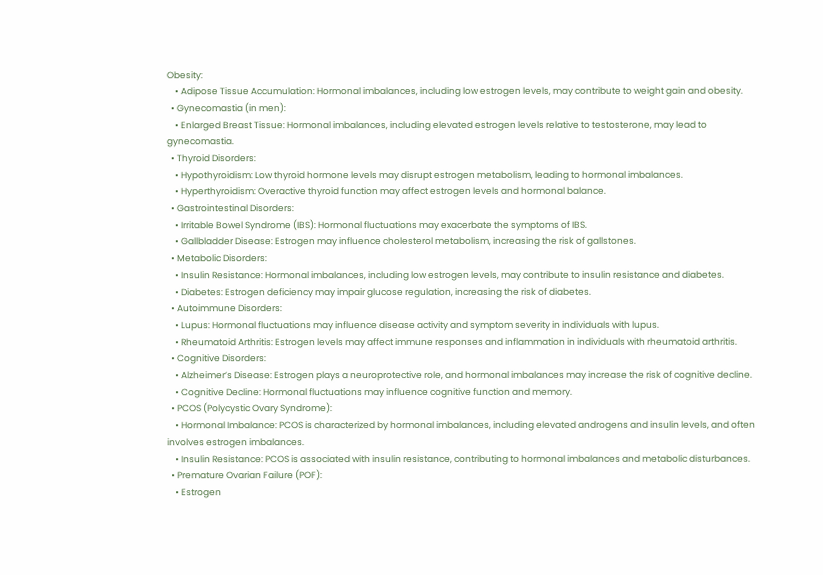Obesity:
    • Adipose Tissue Accumulation: Hormonal imbalances, including low estrogen levels, may contribute to weight gain and obesity.
  • Gynecomastia (in men):
    • Enlarged Breast Tissue: Hormonal imbalances, including elevated estrogen levels relative to testosterone, may lead to gynecomastia.
  • Thyroid Disorders:
    • Hypothyroidism: Low thyroid hormone levels may disrupt estrogen metabolism, leading to hormonal imbalances.
    • Hyperthyroidism: Overactive thyroid function may affect estrogen levels and hormonal balance.
  • Gastrointestinal Disorders:
    • Irritable Bowel Syndrome (IBS): Hormonal fluctuations may exacerbate the symptoms of IBS.
    • Gallbladder Disease: Estrogen may influence cholesterol metabolism, increasing the risk of gallstones.
  • Metabolic Disorders:
    • Insulin Resistance: Hormonal imbalances, including low estrogen levels, may contribute to insulin resistance and diabetes.
    • Diabetes: Estrogen deficiency may impair glucose regulation, increasing the risk of diabetes.
  • Autoimmune Disorders:
    • Lupus: Hormonal fluctuations may influence disease activity and symptom severity in individuals with lupus.
    • Rheumatoid Arthritis: Estrogen levels may affect immune responses and inflammation in individuals with rheumatoid arthritis.
  • Cognitive Disorders:
    • Alzheimer’s Disease: Estrogen plays a neuroprotective role, and hormonal imbalances may increase the risk of cognitive decline.
    • Cognitive Decline: Hormonal fluctuations may influence cognitive function and memory.
  • PCOS (Polycystic Ovary Syndrome):
    • Hormonal Imbalance: PCOS is characterized by hormonal imbalances, including elevated androgens and insulin levels, and often involves estrogen imbalances.
    • Insulin Resistance: PCOS is associated with insulin resistance, contributing to hormonal imbalances and metabolic disturbances.
  • Premature Ovarian Failure (POF):
    • Estrogen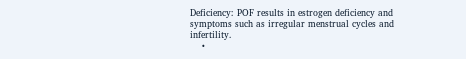Deficiency: POF results in estrogen deficiency and symptoms such as irregular menstrual cycles and infertility.
    •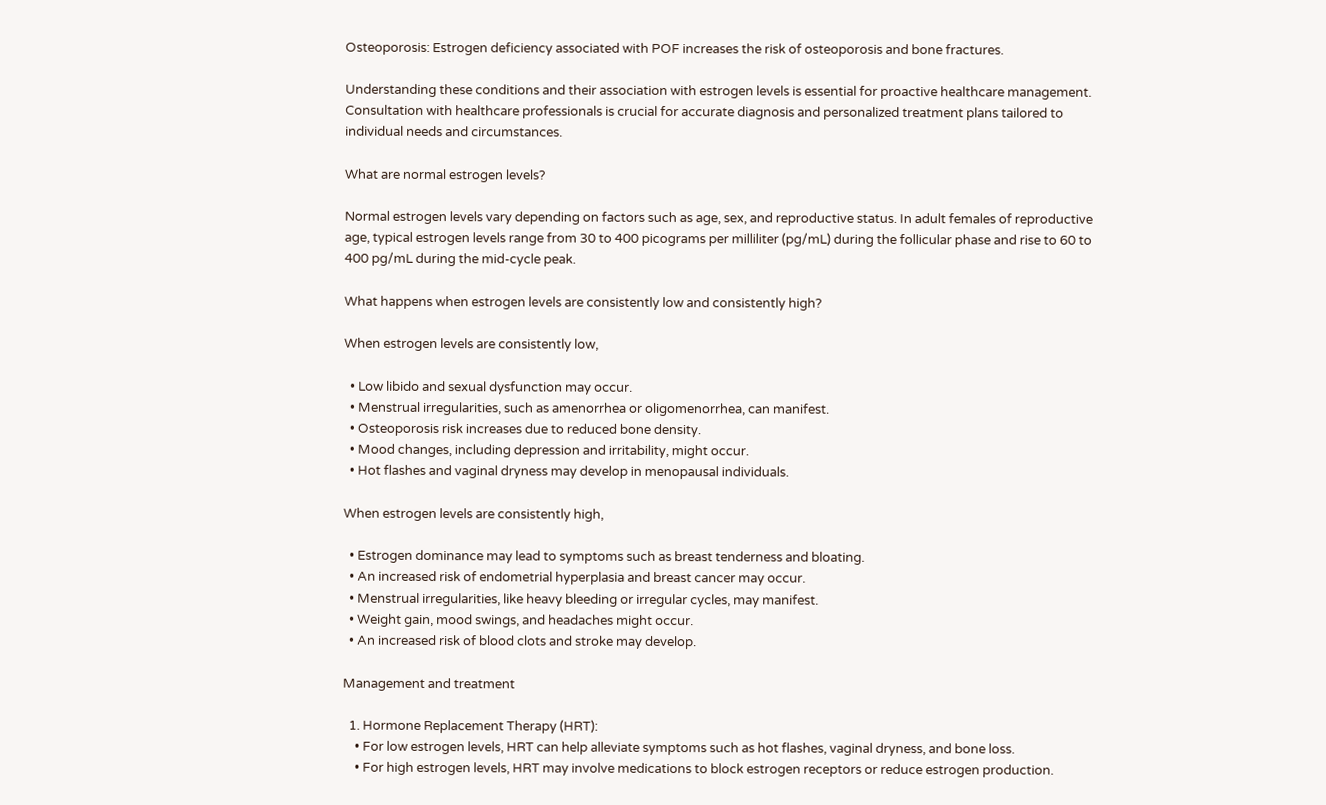Osteoporosis: Estrogen deficiency associated with POF increases the risk of osteoporosis and bone fractures.

Understanding these conditions and their association with estrogen levels is essential for proactive healthcare management. Consultation with healthcare professionals is crucial for accurate diagnosis and personalized treatment plans tailored to individual needs and circumstances.

What are normal estrogen levels?

Normal estrogen levels vary depending on factors such as age, sex, and reproductive status. In adult females of reproductive age, typical estrogen levels range from 30 to 400 picograms per milliliter (pg/mL) during the follicular phase and rise to 60 to 400 pg/mL during the mid-cycle peak.

What happens when estrogen levels are consistently low and consistently high?

When estrogen levels are consistently low,

  • Low libido and sexual dysfunction may occur.
  • Menstrual irregularities, such as amenorrhea or oligomenorrhea, can manifest.
  • Osteoporosis risk increases due to reduced bone density.
  • Mood changes, including depression and irritability, might occur.
  • Hot flashes and vaginal dryness may develop in menopausal individuals.

When estrogen levels are consistently high,

  • Estrogen dominance may lead to symptoms such as breast tenderness and bloating.
  • An increased risk of endometrial hyperplasia and breast cancer may occur.
  • Menstrual irregularities, like heavy bleeding or irregular cycles, may manifest.
  • Weight gain, mood swings, and headaches might occur.
  • An increased risk of blood clots and stroke may develop.

Management and treatment

  1. Hormone Replacement Therapy (HRT):
    • For low estrogen levels, HRT can help alleviate symptoms such as hot flashes, vaginal dryness, and bone loss.
    • For high estrogen levels, HRT may involve medications to block estrogen receptors or reduce estrogen production.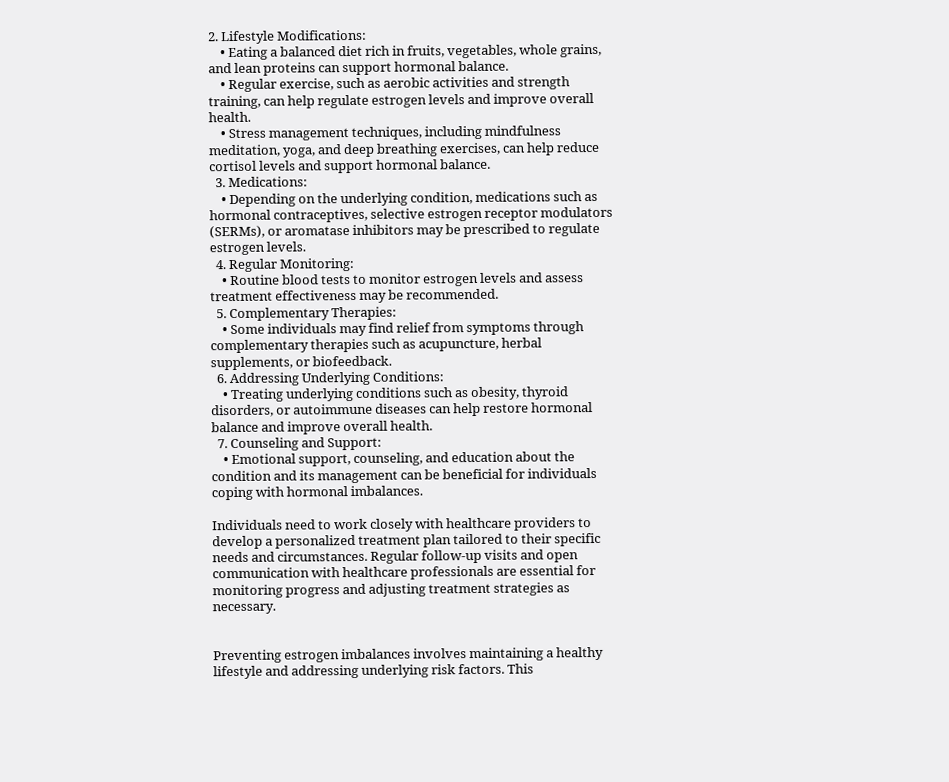2. Lifestyle Modifications:
    • Eating a balanced diet rich in fruits, vegetables, whole grains, and lean proteins can support hormonal balance.
    • Regular exercise, such as aerobic activities and strength training, can help regulate estrogen levels and improve overall health.
    • Stress management techniques, including mindfulness meditation, yoga, and deep breathing exercises, can help reduce cortisol levels and support hormonal balance.
  3. Medications:
    • Depending on the underlying condition, medications such as hormonal contraceptives, selective estrogen receptor modulators (SERMs), or aromatase inhibitors may be prescribed to regulate estrogen levels.
  4. Regular Monitoring:
    • Routine blood tests to monitor estrogen levels and assess treatment effectiveness may be recommended.
  5. Complementary Therapies:
    • Some individuals may find relief from symptoms through complementary therapies such as acupuncture, herbal supplements, or biofeedback.
  6. Addressing Underlying Conditions:
    • Treating underlying conditions such as obesity, thyroid disorders, or autoimmune diseases can help restore hormonal balance and improve overall health.
  7. Counseling and Support:
    • Emotional support, counseling, and education about the condition and its management can be beneficial for individuals coping with hormonal imbalances.

Individuals need to work closely with healthcare providers to develop a personalized treatment plan tailored to their specific needs and circumstances. Regular follow-up visits and open communication with healthcare professionals are essential for monitoring progress and adjusting treatment strategies as necessary.


Preventing estrogen imbalances involves maintaining a healthy lifestyle and addressing underlying risk factors. This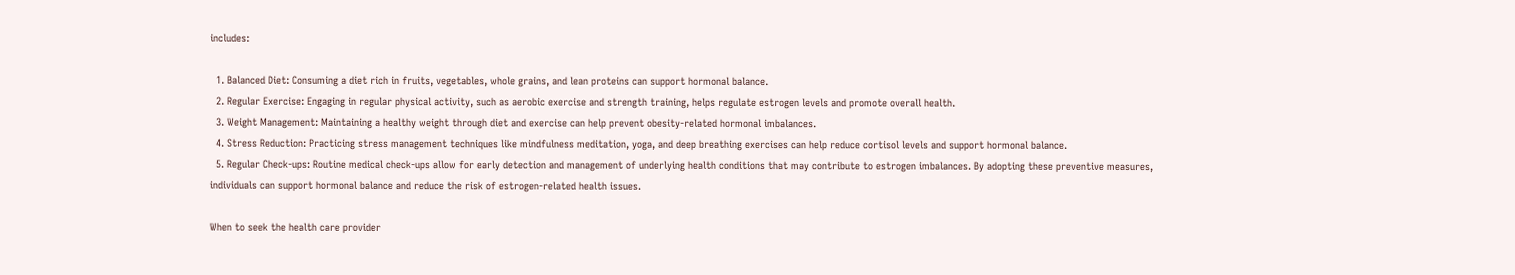includes:

  1. Balanced Diet: Consuming a diet rich in fruits, vegetables, whole grains, and lean proteins can support hormonal balance.
  2. Regular Exercise: Engaging in regular physical activity, such as aerobic exercise and strength training, helps regulate estrogen levels and promote overall health.
  3. Weight Management: Maintaining a healthy weight through diet and exercise can help prevent obesity-related hormonal imbalances.
  4. Stress Reduction: Practicing stress management techniques like mindfulness meditation, yoga, and deep breathing exercises can help reduce cortisol levels and support hormonal balance.
  5. Regular Check-ups: Routine medical check-ups allow for early detection and management of underlying health conditions that may contribute to estrogen imbalances. By adopting these preventive measures, individuals can support hormonal balance and reduce the risk of estrogen-related health issues.

When to seek the health care provider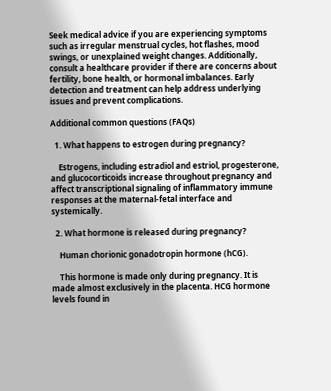Seek medical advice if you are experiencing symptoms such as irregular menstrual cycles, hot flashes, mood swings, or unexplained weight changes. Additionally, consult a healthcare provider if there are concerns about fertility, bone health, or hormonal imbalances. Early detection and treatment can help address underlying issues and prevent complications.

Additional common questions (FAQs)

  1. What happens to estrogen during pregnancy?

    Estrogens, including estradiol and estriol, progesterone, and glucocorticoids increase throughout pregnancy and affect transcriptional signaling of inflammatory immune responses at the maternal-fetal interface and systemically.

  2. What hormone is released during pregnancy?

    Human chorionic gonadotropin hormone (hCG).

    This hormone is made only during pregnancy. It is made almost exclusively in the placenta. HCG hormone levels found in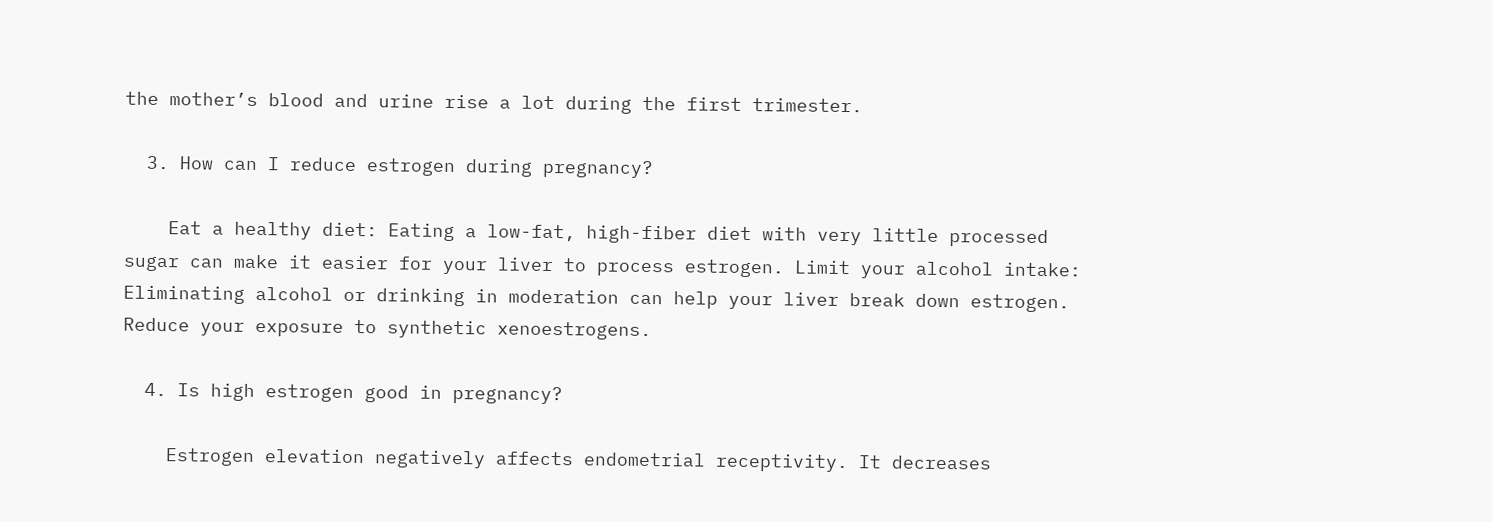the mother’s blood and urine rise a lot during the first trimester.

  3. How can I reduce estrogen during pregnancy?

    Eat a healthy diet: Eating a low-fat, high-fiber diet with very little processed sugar can make it easier for your liver to process estrogen. Limit your alcohol intake: Eliminating alcohol or drinking in moderation can help your liver break down estrogen. Reduce your exposure to synthetic xenoestrogens.

  4. Is high estrogen good in pregnancy?

    Estrogen elevation negatively affects endometrial receptivity. It decreases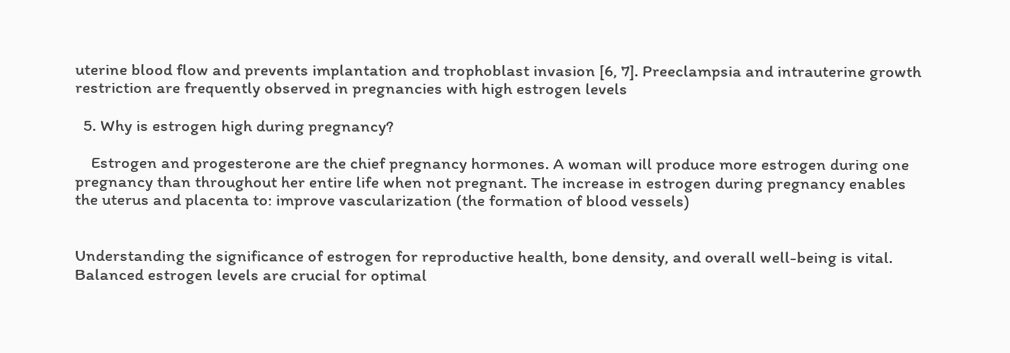uterine blood flow and prevents implantation and trophoblast invasion [6, 7]. Preeclampsia and intrauterine growth restriction are frequently observed in pregnancies with high estrogen levels

  5. Why is estrogen high during pregnancy?

    Estrogen and progesterone are the chief pregnancy hormones. A woman will produce more estrogen during one pregnancy than throughout her entire life when not pregnant. The increase in estrogen during pregnancy enables the uterus and placenta to: improve vascularization (the formation of blood vessels)


Understanding the significance of estrogen for reproductive health, bone density, and overall well-being is vital. Balanced estrogen levels are crucial for optimal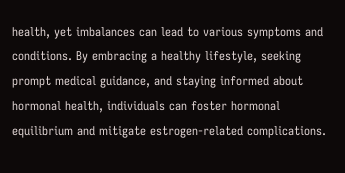health, yet imbalances can lead to various symptoms and conditions. By embracing a healthy lifestyle, seeking prompt medical guidance, and staying informed about hormonal health, individuals can foster hormonal equilibrium and mitigate estrogen-related complications.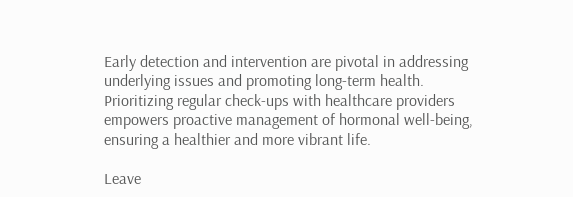Early detection and intervention are pivotal in addressing underlying issues and promoting long-term health. Prioritizing regular check-ups with healthcare providers empowers proactive management of hormonal well-being, ensuring a healthier and more vibrant life.

Leave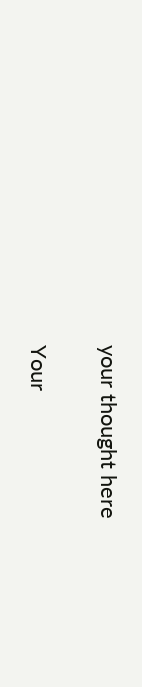your thought here

Your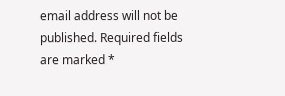email address will not be published. Required fields are marked *